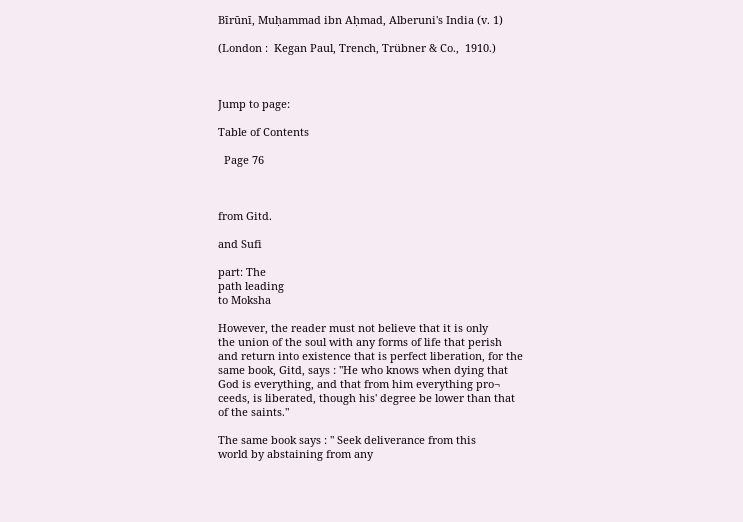Bīrūnī, Muḥammad ibn Aḥmad, Alberuni's India (v. 1)

(London :  Kegan Paul, Trench, Trübner & Co.,  1910.)



Jump to page:

Table of Contents

  Page 76



from Gitd.

and Sufi

part: The
path leading
to Moksha

However, the reader must not believe that it is only
the union of the soul with any forms of life that perish
and return into existence that is perfect liberation, for the
same book, Gitd, says : "He who knows when dying that
God is everything, and that from him everything pro¬
ceeds, is liberated, though his' degree be lower than that
of the saints."

The same book says : " Seek deliverance from this
world by abstaining from any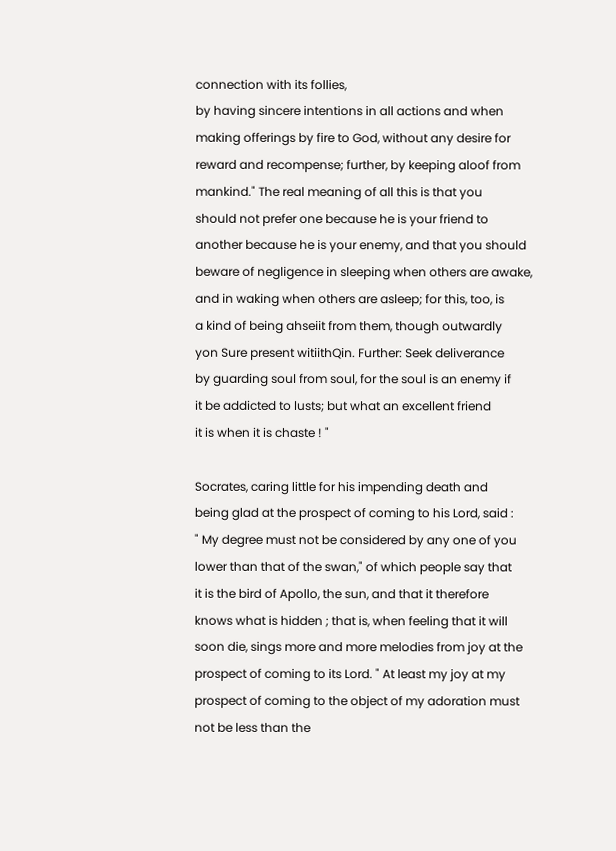connection with its follies,
by having sincere intentions in all actions and when
making offerings by fire to God, without any desire for
reward and recompense; further, by keeping aloof from
mankind." The real meaning of all this is that you
should not prefer one because he is your friend to
another because he is your enemy, and that you should
beware of negligence in sleeping when others are awake,
and in waking when others are asleep; for this, too, is
a kind of being ahseiit from them, though outwardly
yon Sure present witiithQin. Further: Seek deliverance
by guarding soul from soul, for the soul is an enemy if
it be addicted to lusts; but what an excellent friend
it is when it is chaste ! "

Socrates, caring little for his impending death and
being glad at the prospect of coming to his Lord, said :
" My degree must not be considered by any one of you
lower than that of the swan," of which people say that
it is the bird of Apollo, the sun, and that it therefore
knows what is hidden ; that is, when feeling that it will
soon die, sings more and more melodies from joy at the
prospect of coming to its Lord. " At least my joy at my
prospect of coming to the object of my adoration must
not be less than the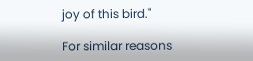joy of this bird."

For similar reasons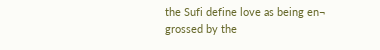the Sufi define love as being en¬
grossed by the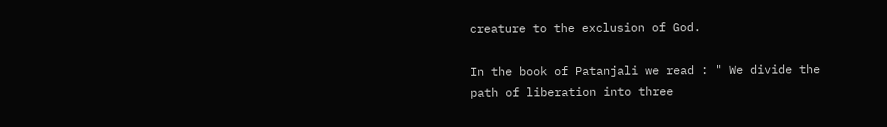creature to the exclusion of God.

In the book of Patanjali we read : " We divide the
path of liberation into three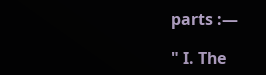parts :—

" I. The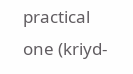practical one (kriyd-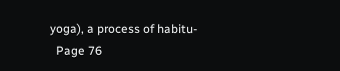yoga), a process of habitu-
  Page 76